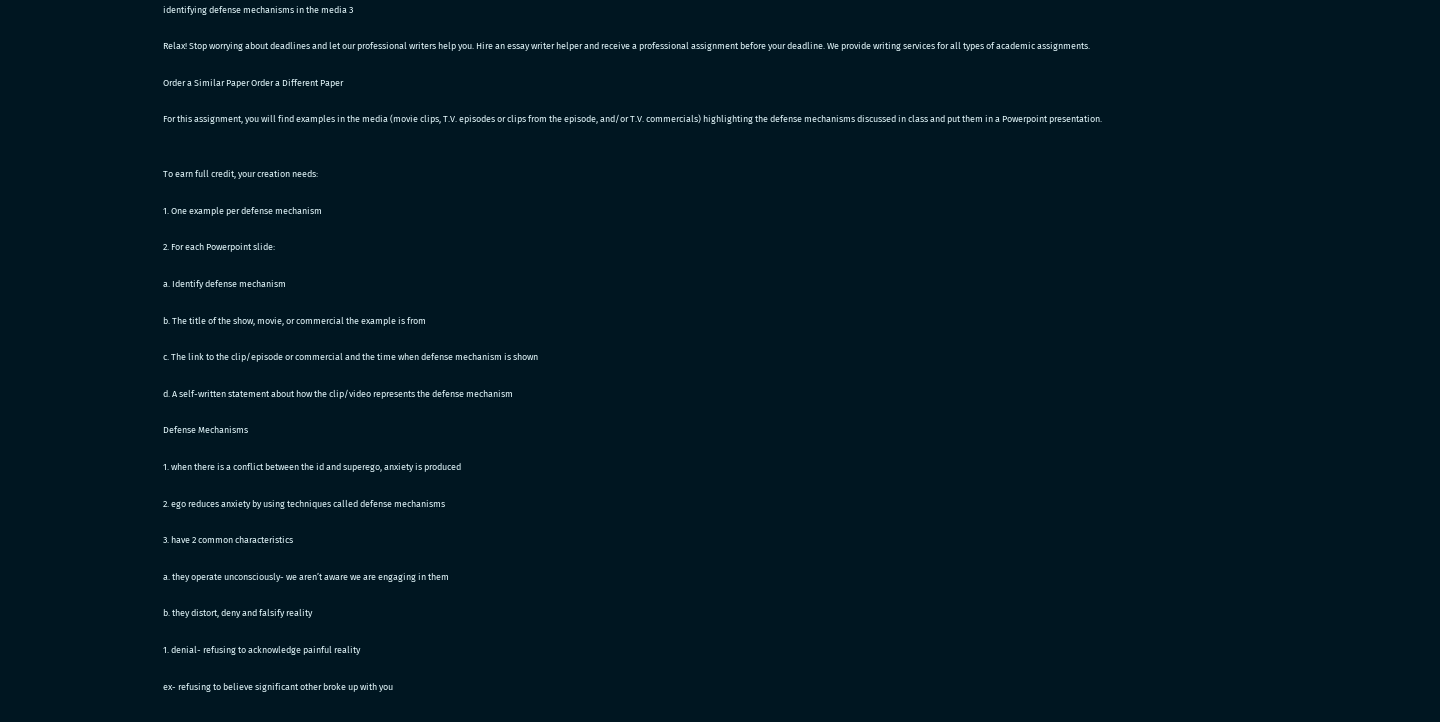identifying defense mechanisms in the media 3

Relax! Stop worrying about deadlines and let our professional writers help you. Hire an essay writer helper and receive a professional assignment before your deadline. We provide writing services for all types of academic assignments.

Order a Similar Paper Order a Different Paper

For this assignment, you will find examples in the media (movie clips, T.V. episodes or clips from the episode, and/or T.V. commercials) highlighting the defense mechanisms discussed in class and put them in a Powerpoint presentation.


To earn full credit, your creation needs:

1. One example per defense mechanism

2. For each Powerpoint slide:

a. Identify defense mechanism

b. The title of the show, movie, or commercial the example is from

c. The link to the clip/episode or commercial and the time when defense mechanism is shown

d. A self-written statement about how the clip/video represents the defense mechanism

Defense Mechanisms

1. when there is a conflict between the id and superego, anxiety is produced

2. ego reduces anxiety by using techniques called defense mechanisms

3. have 2 common characteristics

a. they operate unconsciously- we aren’t aware we are engaging in them

b. they distort, deny and falsify reality

1. denial- refusing to acknowledge painful reality

ex- refusing to believe significant other broke up with you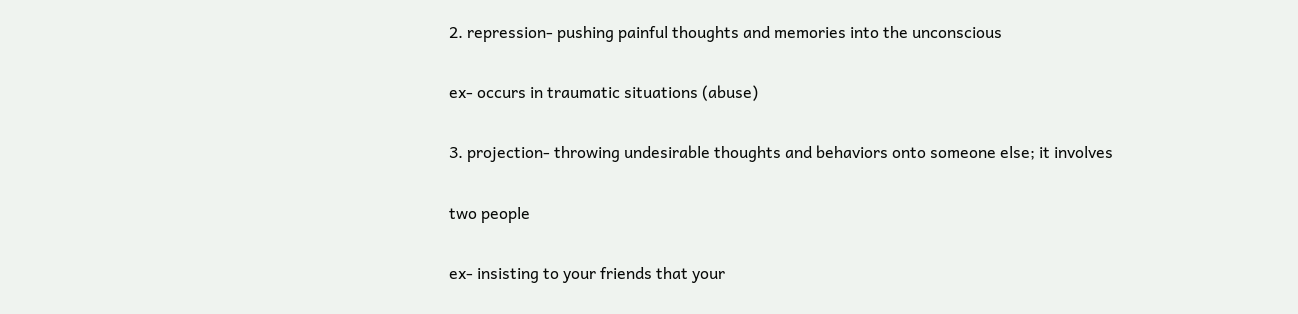2. repression- pushing painful thoughts and memories into the unconscious

ex- occurs in traumatic situations (abuse)

3. projection- throwing undesirable thoughts and behaviors onto someone else; it involves

two people

ex- insisting to your friends that your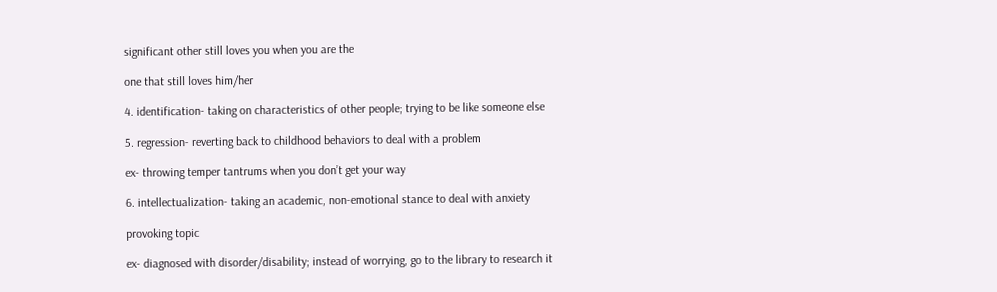significant other still loves you when you are the

one that still loves him/her

4. identification- taking on characteristics of other people; trying to be like someone else

5. regression- reverting back to childhood behaviors to deal with a problem

ex- throwing temper tantrums when you don’t get your way

6. intellectualization- taking an academic, non-emotional stance to deal with anxiety

provoking topic

ex- diagnosed with disorder/disability; instead of worrying, go to the library to research it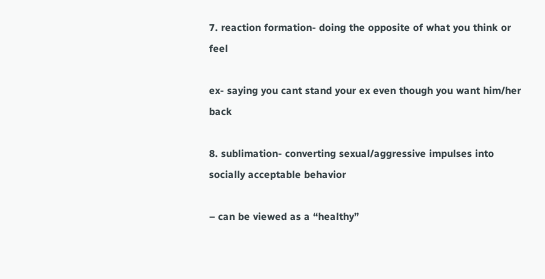7. reaction formation- doing the opposite of what you think or feel

ex- saying you cant stand your ex even though you want him/her back

8. sublimation- converting sexual/aggressive impulses into socially acceptable behavior

– can be viewed as a “healthy”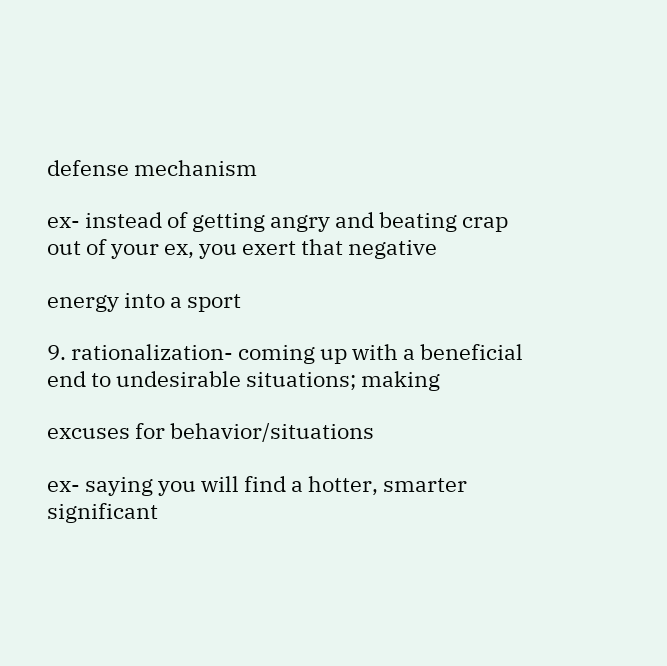defense mechanism

ex- instead of getting angry and beating crap out of your ex, you exert that negative

energy into a sport

9. rationalization- coming up with a beneficial end to undesirable situations; making

excuses for behavior/situations

ex- saying you will find a hotter, smarter significant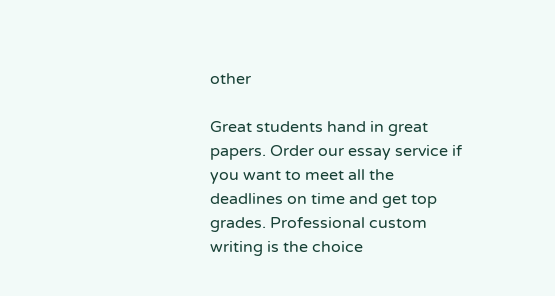other

Great students hand in great papers. Order our essay service if you want to meet all the deadlines on time and get top grades. Professional custom writing is the choice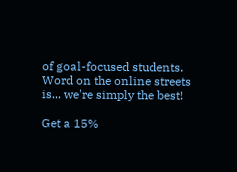of goal-focused students. Word on the online streets is... we're simply the best!

Get a 15%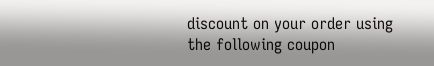discount on your order using the following coupon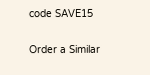code SAVE15

Order a Similar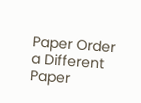Paper Order a Different Paper